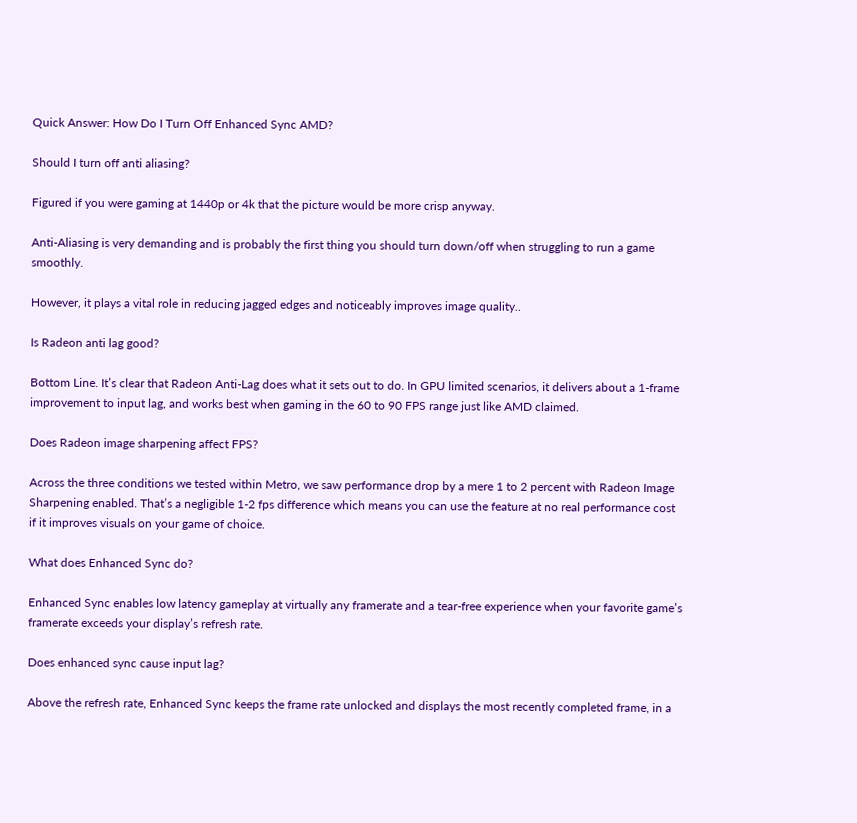Quick Answer: How Do I Turn Off Enhanced Sync AMD?

Should I turn off anti aliasing?

Figured if you were gaming at 1440p or 4k that the picture would be more crisp anyway.

Anti-Aliasing is very demanding and is probably the first thing you should turn down/off when struggling to run a game smoothly.

However, it plays a vital role in reducing jagged edges and noticeably improves image quality..

Is Radeon anti lag good?

Bottom Line. It’s clear that Radeon Anti-Lag does what it sets out to do. In GPU limited scenarios, it delivers about a 1-frame improvement to input lag, and works best when gaming in the 60 to 90 FPS range just like AMD claimed.

Does Radeon image sharpening affect FPS?

Across the three conditions we tested within Metro, we saw performance drop by a mere 1 to 2 percent with Radeon Image Sharpening enabled. That’s a negligible 1-2 fps difference which means you can use the feature at no real performance cost if it improves visuals on your game of choice.

What does Enhanced Sync do?

Enhanced Sync enables low latency gameplay at virtually any framerate and a tear-free experience when your favorite game’s framerate exceeds your display’s refresh rate.

Does enhanced sync cause input lag?

Above the refresh rate, Enhanced Sync keeps the frame rate unlocked and displays the most recently completed frame, in a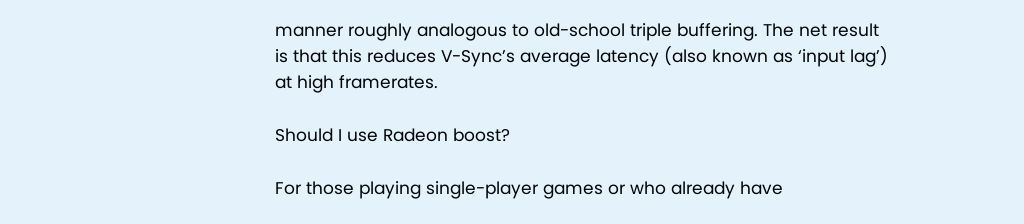manner roughly analogous to old-school triple buffering. The net result is that this reduces V-Sync’s average latency (also known as ‘input lag’) at high framerates.

Should I use Radeon boost?

For those playing single-player games or who already have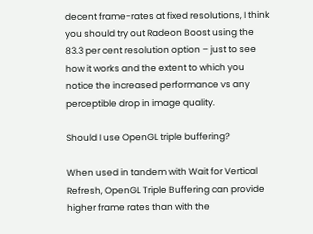decent frame-rates at fixed resolutions, I think you should try out Radeon Boost using the 83.3 per cent resolution option – just to see how it works and the extent to which you notice the increased performance vs any perceptible drop in image quality.

Should I use OpenGL triple buffering?

When used in tandem with Wait for Vertical Refresh, OpenGL Triple Buffering can provide higher frame rates than with the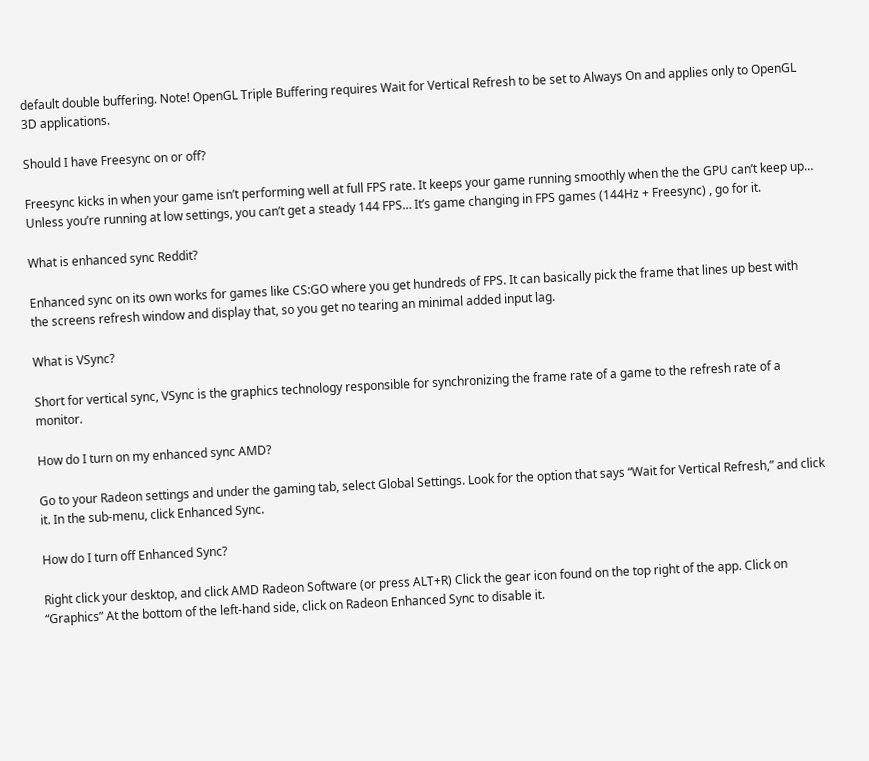default double buffering. Note! OpenGL Triple Buffering requires Wait for Vertical Refresh to be set to Always On and applies only to OpenGL 3D applications.

Should I have Freesync on or off?

Freesync kicks in when your game isn’t performing well at full FPS rate. It keeps your game running smoothly when the the GPU can’t keep up… Unless you’re running at low settings, you can’t get a steady 144 FPS… It’s game changing in FPS games (144Hz + Freesync) , go for it.

What is enhanced sync Reddit?

Enhanced sync on its own works for games like CS:GO where you get hundreds of FPS. It can basically pick the frame that lines up best with the screens refresh window and display that, so you get no tearing an minimal added input lag.

What is VSync?

Short for vertical sync, VSync is the graphics technology responsible for synchronizing the frame rate of a game to the refresh rate of a monitor.

How do I turn on my enhanced sync AMD?

Go to your Radeon settings and under the gaming tab, select Global Settings. Look for the option that says “Wait for Vertical Refresh,” and click it. In the sub-menu, click Enhanced Sync.

How do I turn off Enhanced Sync?

Right click your desktop, and click AMD Radeon Software (or press ALT+R) Click the gear icon found on the top right of the app. Click on “Graphics” At the bottom of the left-hand side, click on Radeon Enhanced Sync to disable it.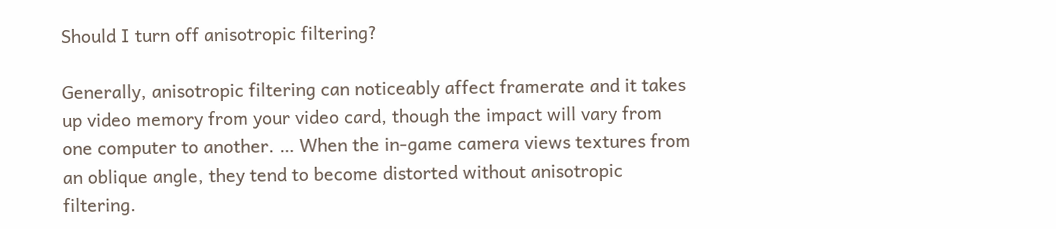Should I turn off anisotropic filtering?

Generally, anisotropic filtering can noticeably affect framerate and it takes up video memory from your video card, though the impact will vary from one computer to another. … When the in-game camera views textures from an oblique angle, they tend to become distorted without anisotropic filtering.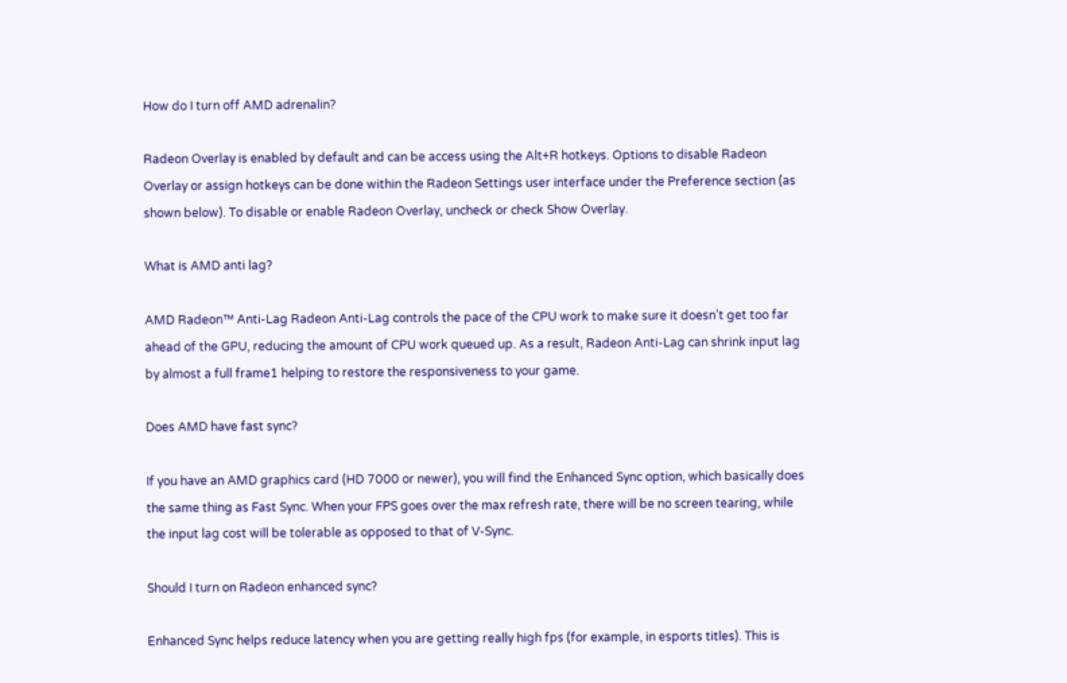How do I turn off AMD adrenalin?

Radeon Overlay is enabled by default and can be access using the Alt+R hotkeys. Options to disable Radeon Overlay or assign hotkeys can be done within the Radeon Settings user interface under the Preference section (as shown below). To disable or enable Radeon Overlay, uncheck or check Show Overlay.

What is AMD anti lag?

AMD Radeon™ Anti-Lag Radeon Anti-Lag controls the pace of the CPU work to make sure it doesn’t get too far ahead of the GPU, reducing the amount of CPU work queued up. As a result, Radeon Anti-Lag can shrink input lag by almost a full frame1 helping to restore the responsiveness to your game.

Does AMD have fast sync?

If you have an AMD graphics card (HD 7000 or newer), you will find the Enhanced Sync option, which basically does the same thing as Fast Sync. When your FPS goes over the max refresh rate, there will be no screen tearing, while the input lag cost will be tolerable as opposed to that of V-Sync.

Should I turn on Radeon enhanced sync?

Enhanced Sync helps reduce latency when you are getting really high fps (for example, in esports titles). This is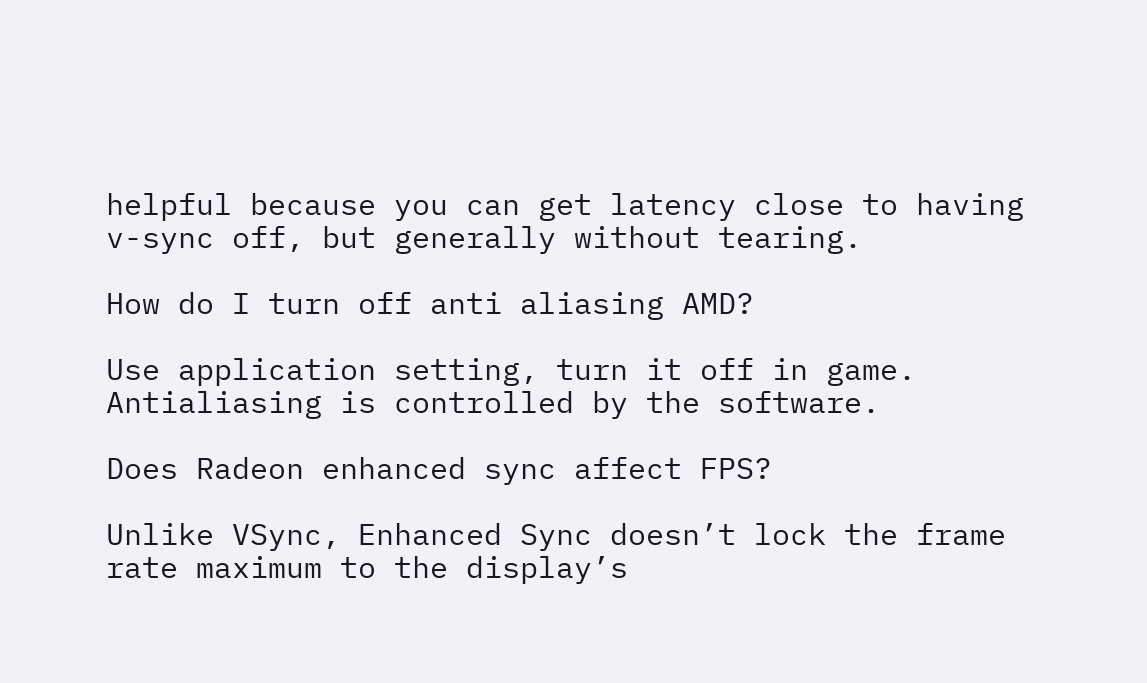helpful because you can get latency close to having v-sync off, but generally without tearing.

How do I turn off anti aliasing AMD?

Use application setting, turn it off in game. Antialiasing is controlled by the software.

Does Radeon enhanced sync affect FPS?

Unlike VSync, Enhanced Sync doesn’t lock the frame rate maximum to the display’s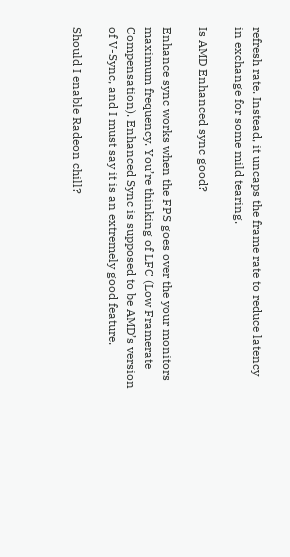refresh rate. Instead, it uncaps the frame rate to reduce latency in exchange for some mild tearing.

Is AMD Enhanced sync good?

Enhance sync works when the FPS goes over the your monitors maximum frequency. You’re thinking of LFC (Low Framerate Compensation). Enhanced Sync is supposed to be AMD’s version of V-Sync, and I must say it is an extremely good feature.

Should I enable Radeon chill?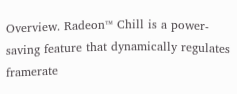Overview. Radeon™ Chill is a power-saving feature that dynamically regulates framerate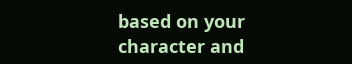based on your character and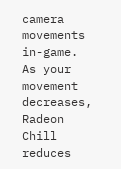camera movements in-game. As your movement decreases, Radeon Chill reduces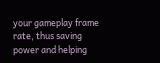your gameplay frame rate, thus saving power and helping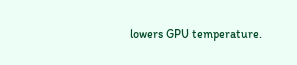lowers GPU temperature.